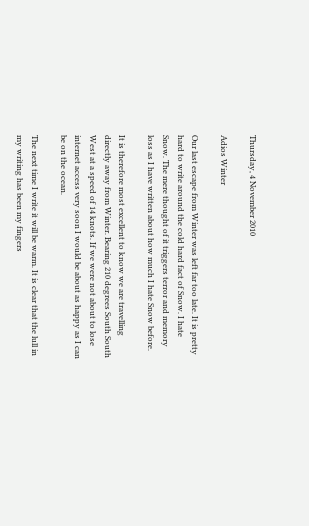Thursday, 4 November 2010

Adios Winter

Our last escape from Winter was left far too late. It is pretty hard to write around the cold hard fact of Snow. I hate Snow. The mere thought of it triggers terror and memory loss as I have written about how much I hate Snow before.

It is therefore most excellent to know we are travelling directly away from Winter. Bearing 210 degrees South South West at a speed of 14 knots. If we were not about to lose internet access very soon I would be about as happy as I can be on the ocean.

The next time I write it will be warm. It is clear that the lull in my writing has been my fingers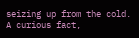seizing up from the cold. A curious fact,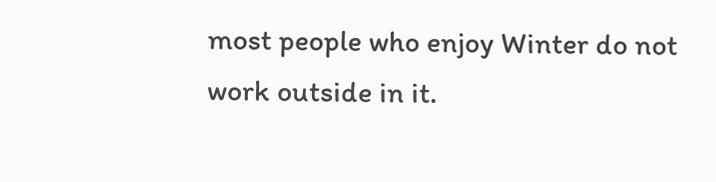most people who enjoy Winter do not work outside in it.